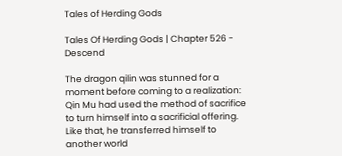Tales of Herding Gods

Tales Of Herding Gods | Chapter 526 - Descend

The dragon qilin was stunned for a moment before coming to a realization: Qin Mu had used the method of sacrifice to turn himself into a sacrificial offering. Like that, he transferred himself to another world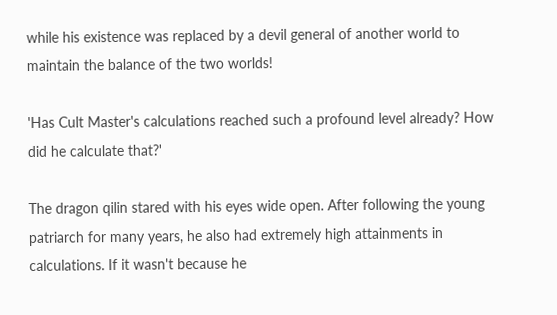while his existence was replaced by a devil general of another world to maintain the balance of the two worlds!

'Has Cult Master's calculations reached such a profound level already? How did he calculate that?'

The dragon qilin stared with his eyes wide open. After following the young patriarch for many years, he also had extremely high attainments in calculations. If it wasn't because he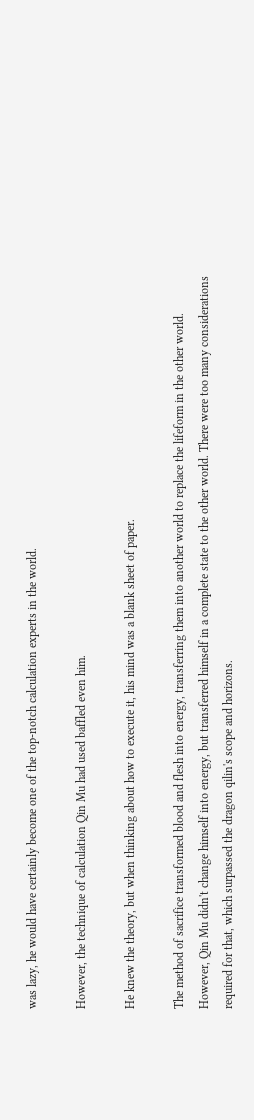was lazy, he would have certainly become one of the top-notch calculation experts in the world.

However, the technique of calculation Qin Mu had used baffled even him.

He knew the theory, but when thinking about how to execute it, his mind was a blank sheet of paper.

The method of sacrifice transformed blood and flesh into energy, transferring them into another world to replace the lifeform in the other world. However, Qin Mu didn't change himself into energy, but transferred himself in a complete state to the other world. There were too many considerations required for that, which surpassed the dragon qilin's scope and horizons.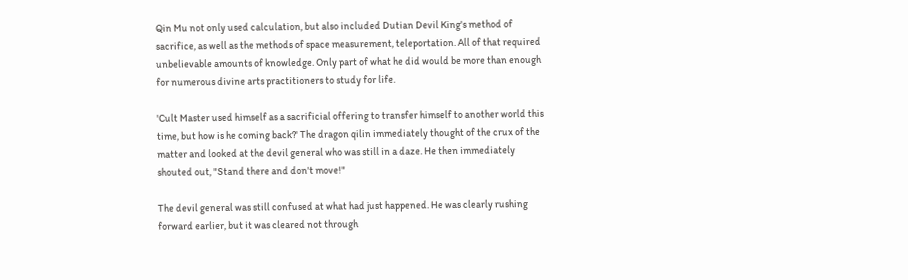Qin Mu not only used calculation, but also included Dutian Devil King's method of sacrifice, as well as the methods of space measurement, teleportation. All of that required unbelievable amounts of knowledge. Only part of what he did would be more than enough for numerous divine arts practitioners to study for life.

'Cult Master used himself as a sacrificial offering to transfer himself to another world this time, but how is he coming back?' The dragon qilin immediately thought of the crux of the matter and looked at the devil general who was still in a daze. He then immediately shouted out, "Stand there and don't move!"

The devil general was still confused at what had just happened. He was clearly rushing forward earlier, but it was cleared not through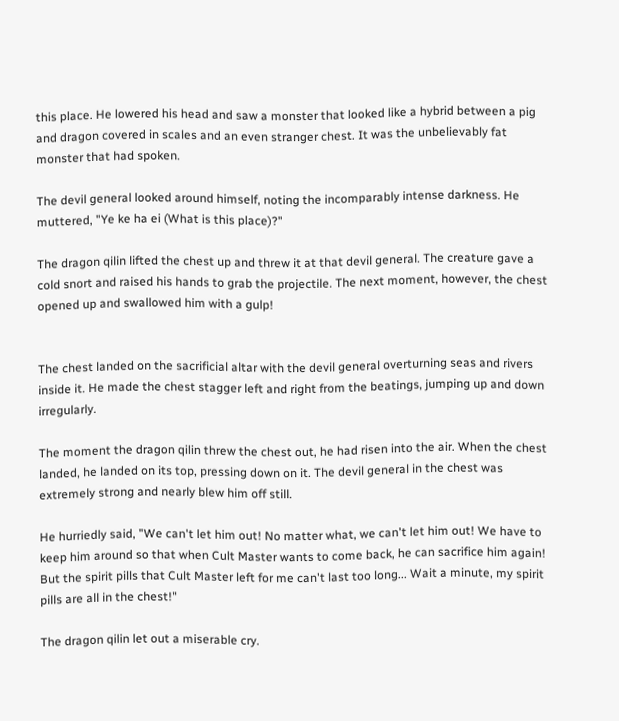this place. He lowered his head and saw a monster that looked like a hybrid between a pig and dragon covered in scales and an even stranger chest. It was the unbelievably fat monster that had spoken.

The devil general looked around himself, noting the incomparably intense darkness. He muttered, "Ye ke ha ei (What is this place)?"

The dragon qilin lifted the chest up and threw it at that devil general. The creature gave a cold snort and raised his hands to grab the projectile. The next moment, however, the chest opened up and swallowed him with a gulp!


The chest landed on the sacrificial altar with the devil general overturning seas and rivers inside it. He made the chest stagger left and right from the beatings, jumping up and down irregularly.

The moment the dragon qilin threw the chest out, he had risen into the air. When the chest landed, he landed on its top, pressing down on it. The devil general in the chest was extremely strong and nearly blew him off still.

He hurriedly said, "We can't let him out! No matter what, we can't let him out! We have to keep him around so that when Cult Master wants to come back, he can sacrifice him again! But the spirit pills that Cult Master left for me can't last too long... Wait a minute, my spirit pills are all in the chest!"

The dragon qilin let out a miserable cry.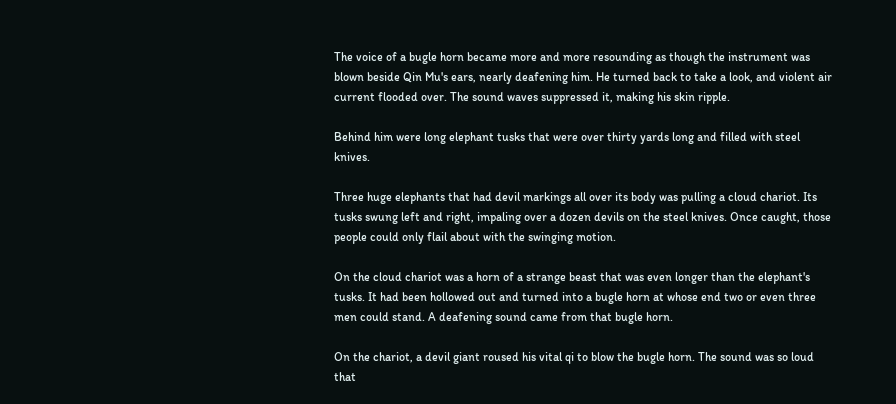The voice of a bugle horn became more and more resounding as though the instrument was blown beside Qin Mu's ears, nearly deafening him. He turned back to take a look, and violent air current flooded over. The sound waves suppressed it, making his skin ripple.

Behind him were long elephant tusks that were over thirty yards long and filled with steel knives.

Three huge elephants that had devil markings all over its body was pulling a cloud chariot. Its tusks swung left and right, impaling over a dozen devils on the steel knives. Once caught, those people could only flail about with the swinging motion.

On the cloud chariot was a horn of a strange beast that was even longer than the elephant's tusks. It had been hollowed out and turned into a bugle horn at whose end two or even three men could stand. A deafening sound came from that bugle horn.

On the chariot, a devil giant roused his vital qi to blow the bugle horn. The sound was so loud that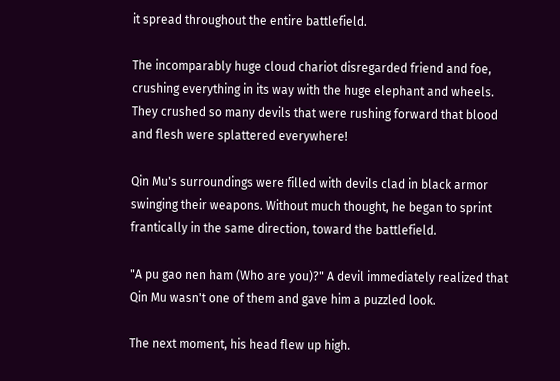it spread throughout the entire battlefield.

The incomparably huge cloud chariot disregarded friend and foe, crushing everything in its way with the huge elephant and wheels. They crushed so many devils that were rushing forward that blood and flesh were splattered everywhere!

Qin Mu's surroundings were filled with devils clad in black armor swinging their weapons. Without much thought, he began to sprint frantically in the same direction, toward the battlefield.

"A pu gao nen ham (Who are you)?" A devil immediately realized that Qin Mu wasn't one of them and gave him a puzzled look.

The next moment, his head flew up high.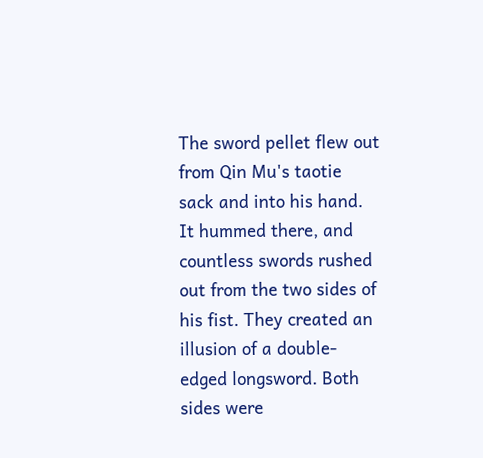The sword pellet flew out from Qin Mu's taotie sack and into his hand. It hummed there, and countless swords rushed out from the two sides of his fist. They created an illusion of a double-edged longsword. Both sides were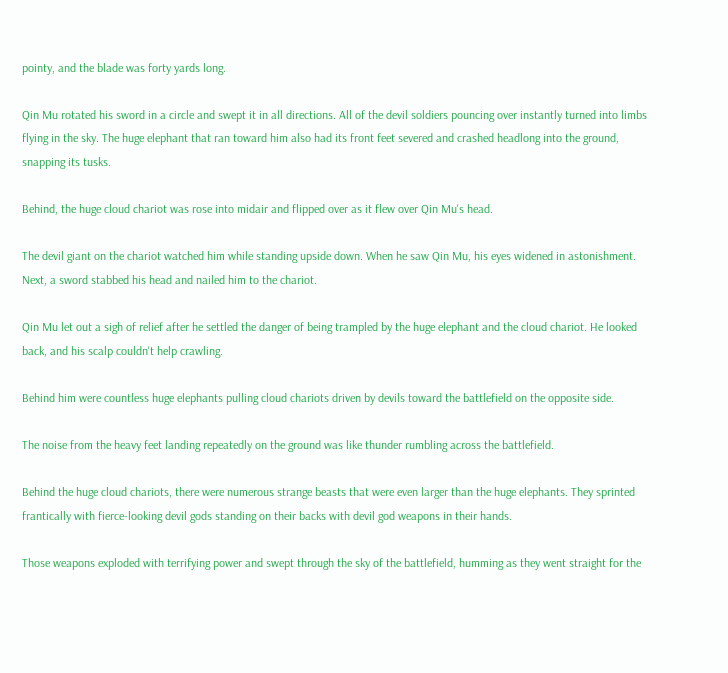pointy, and the blade was forty yards long.

Qin Mu rotated his sword in a circle and swept it in all directions. All of the devil soldiers pouncing over instantly turned into limbs flying in the sky. The huge elephant that ran toward him also had its front feet severed and crashed headlong into the ground, snapping its tusks.

Behind, the huge cloud chariot was rose into midair and flipped over as it flew over Qin Mu's head.

The devil giant on the chariot watched him while standing upside down. When he saw Qin Mu, his eyes widened in astonishment. Next, a sword stabbed his head and nailed him to the chariot.

Qin Mu let out a sigh of relief after he settled the danger of being trampled by the huge elephant and the cloud chariot. He looked back, and his scalp couldn't help crawling.

Behind him were countless huge elephants pulling cloud chariots driven by devils toward the battlefield on the opposite side.

The noise from the heavy feet landing repeatedly on the ground was like thunder rumbling across the battlefield.

Behind the huge cloud chariots, there were numerous strange beasts that were even larger than the huge elephants. They sprinted frantically with fierce-looking devil gods standing on their backs with devil god weapons in their hands.

Those weapons exploded with terrifying power and swept through the sky of the battlefield, humming as they went straight for the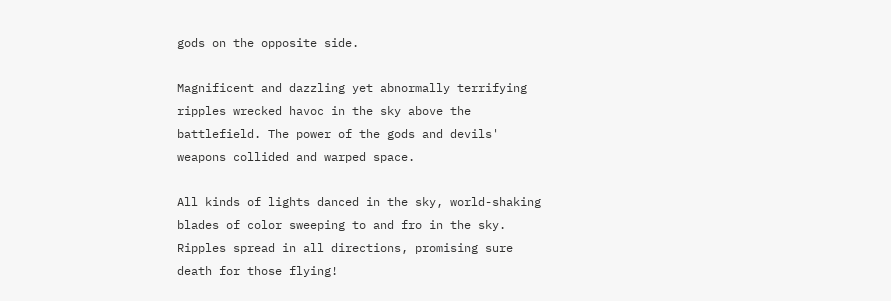gods on the opposite side.

Magnificent and dazzling yet abnormally terrifying ripples wrecked havoc in the sky above the battlefield. The power of the gods and devils' weapons collided and warped space.

All kinds of lights danced in the sky, world-shaking blades of color sweeping to and fro in the sky. Ripples spread in all directions, promising sure death for those flying!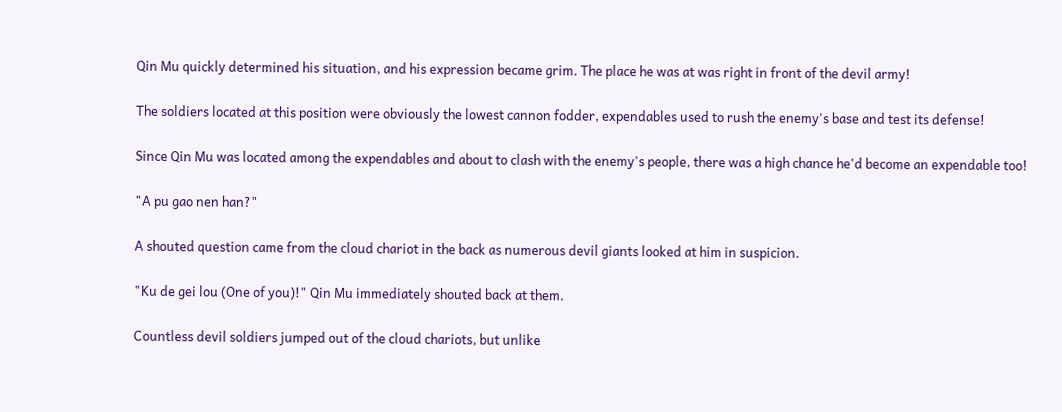Qin Mu quickly determined his situation, and his expression became grim. The place he was at was right in front of the devil army!

The soldiers located at this position were obviously the lowest cannon fodder, expendables used to rush the enemy's base and test its defense!

Since Qin Mu was located among the expendables and about to clash with the enemy's people, there was a high chance he'd become an expendable too!

"A pu gao nen han?"

A shouted question came from the cloud chariot in the back as numerous devil giants looked at him in suspicion.

"Ku de gei lou (One of you)!" Qin Mu immediately shouted back at them.

Countless devil soldiers jumped out of the cloud chariots, but unlike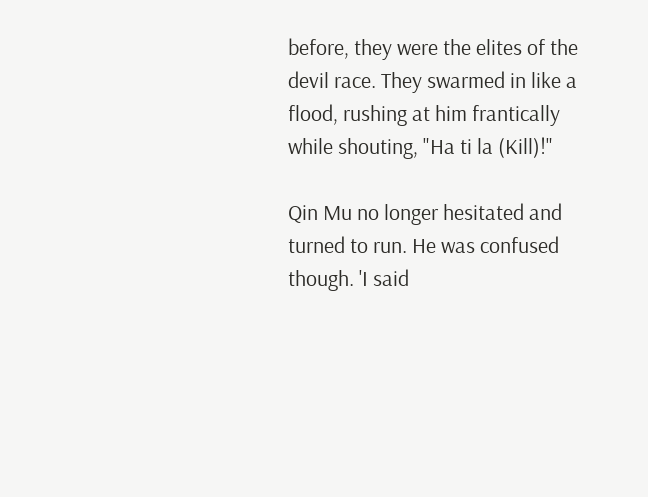before, they were the elites of the devil race. They swarmed in like a flood, rushing at him frantically while shouting, "Ha ti la (Kill)!"

Qin Mu no longer hesitated and turned to run. He was confused though. 'I said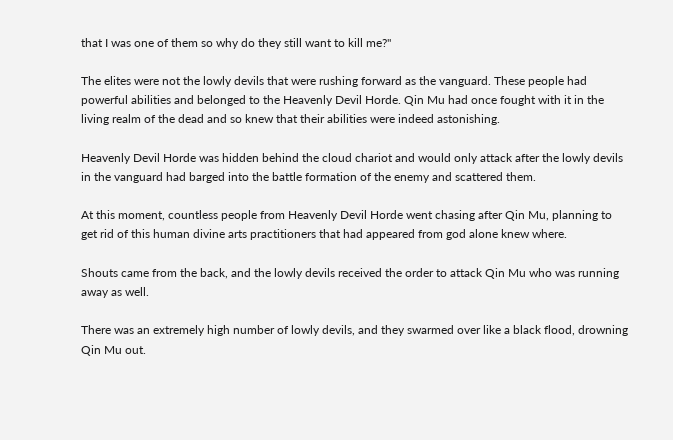that I was one of them so why do they still want to kill me?"

The elites were not the lowly devils that were rushing forward as the vanguard. These people had powerful abilities and belonged to the Heavenly Devil Horde. Qin Mu had once fought with it in the living realm of the dead and so knew that their abilities were indeed astonishing.

Heavenly Devil Horde was hidden behind the cloud chariot and would only attack after the lowly devils in the vanguard had barged into the battle formation of the enemy and scattered them.

At this moment, countless people from Heavenly Devil Horde went chasing after Qin Mu, planning to get rid of this human divine arts practitioners that had appeared from god alone knew where.

Shouts came from the back, and the lowly devils received the order to attack Qin Mu who was running away as well.

There was an extremely high number of lowly devils, and they swarmed over like a black flood, drowning Qin Mu out.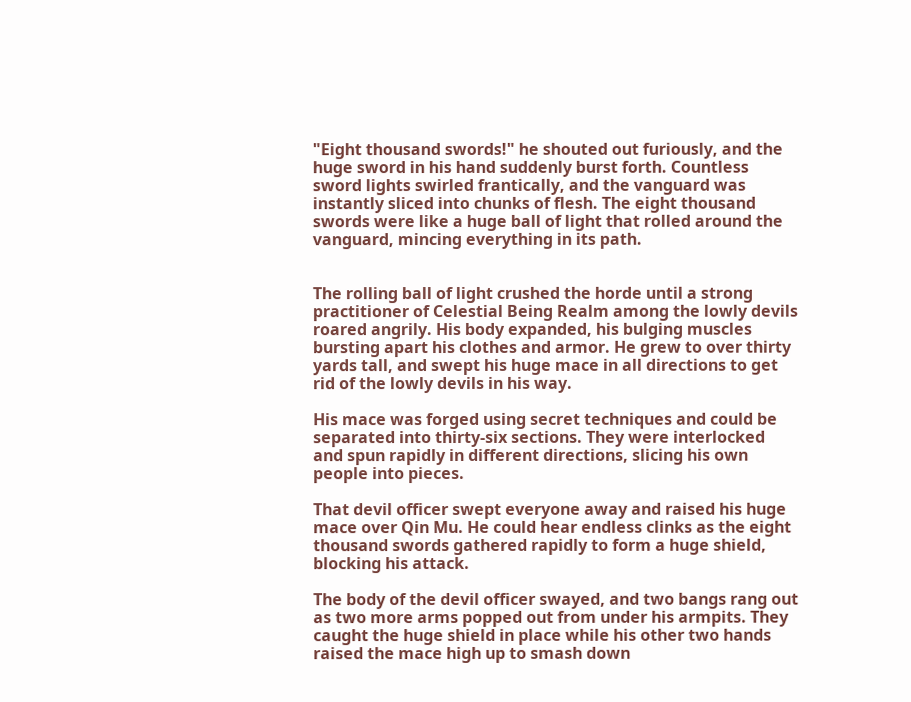"Eight thousand swords!" he shouted out furiously, and the huge sword in his hand suddenly burst forth. Countless sword lights swirled frantically, and the vanguard was instantly sliced into chunks of flesh. The eight thousand swords were like a huge ball of light that rolled around the vanguard, mincing everything in its path.


The rolling ball of light crushed the horde until a strong practitioner of Celestial Being Realm among the lowly devils roared angrily. His body expanded, his bulging muscles bursting apart his clothes and armor. He grew to over thirty yards tall, and swept his huge mace in all directions to get rid of the lowly devils in his way.

His mace was forged using secret techniques and could be separated into thirty-six sections. They were interlocked and spun rapidly in different directions, slicing his own people into pieces.

That devil officer swept everyone away and raised his huge mace over Qin Mu. He could hear endless clinks as the eight thousand swords gathered rapidly to form a huge shield, blocking his attack.

The body of the devil officer swayed, and two bangs rang out as two more arms popped out from under his armpits. They caught the huge shield in place while his other two hands raised the mace high up to smash down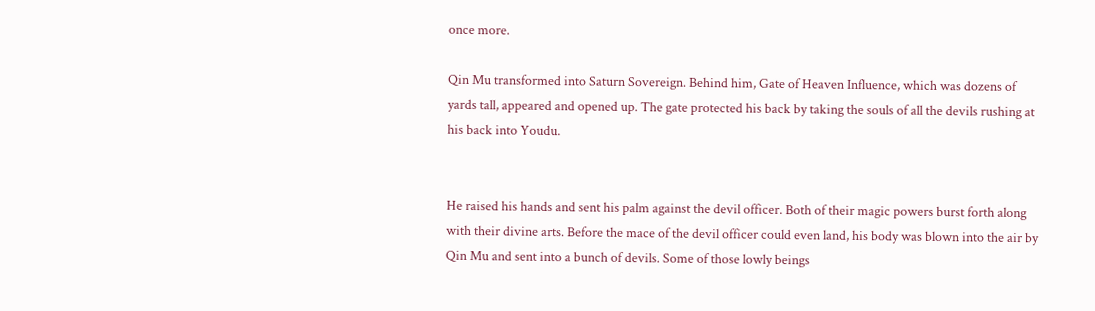once more.

Qin Mu transformed into Saturn Sovereign. Behind him, Gate of Heaven Influence, which was dozens of yards tall, appeared and opened up. The gate protected his back by taking the souls of all the devils rushing at his back into Youdu.


He raised his hands and sent his palm against the devil officer. Both of their magic powers burst forth along with their divine arts. Before the mace of the devil officer could even land, his body was blown into the air by Qin Mu and sent into a bunch of devils. Some of those lowly beings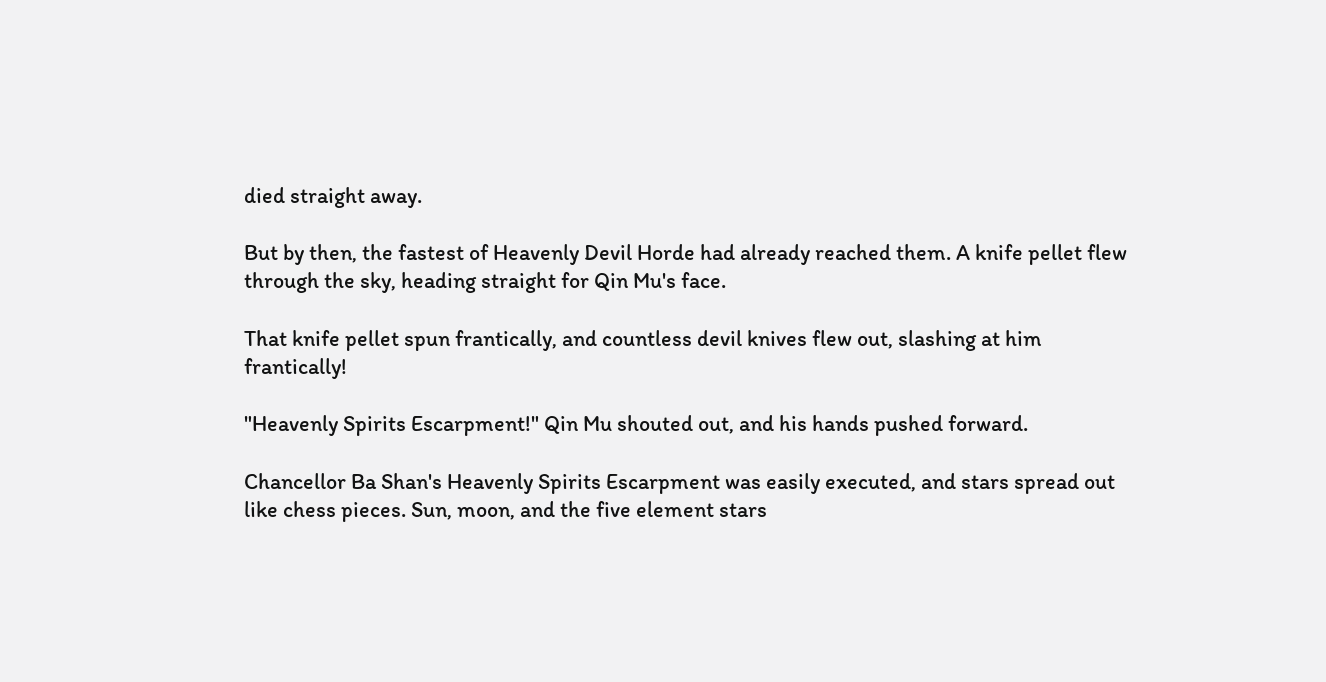died straight away.

But by then, the fastest of Heavenly Devil Horde had already reached them. A knife pellet flew through the sky, heading straight for Qin Mu's face.

That knife pellet spun frantically, and countless devil knives flew out, slashing at him frantically!

"Heavenly Spirits Escarpment!" Qin Mu shouted out, and his hands pushed forward.

Chancellor Ba Shan's Heavenly Spirits Escarpment was easily executed, and stars spread out like chess pieces. Sun, moon, and the five element stars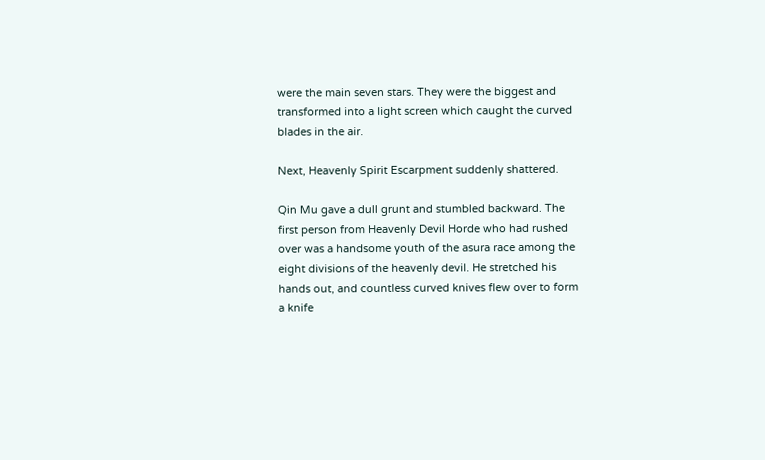were the main seven stars. They were the biggest and transformed into a light screen which caught the curved blades in the air.

Next, Heavenly Spirit Escarpment suddenly shattered.

Qin Mu gave a dull grunt and stumbled backward. The first person from Heavenly Devil Horde who had rushed over was a handsome youth of the asura race among the eight divisions of the heavenly devil. He stretched his hands out, and countless curved knives flew over to form a knife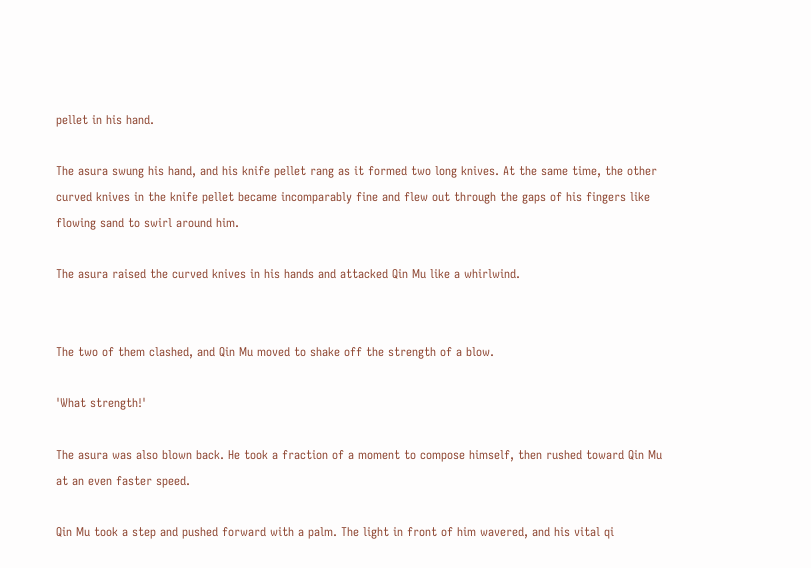pellet in his hand.

The asura swung his hand, and his knife pellet rang as it formed two long knives. At the same time, the other curved knives in the knife pellet became incomparably fine and flew out through the gaps of his fingers like flowing sand to swirl around him.

The asura raised the curved knives in his hands and attacked Qin Mu like a whirlwind.


The two of them clashed, and Qin Mu moved to shake off the strength of a blow.

'What strength!'

The asura was also blown back. He took a fraction of a moment to compose himself, then rushed toward Qin Mu at an even faster speed.

Qin Mu took a step and pushed forward with a palm. The light in front of him wavered, and his vital qi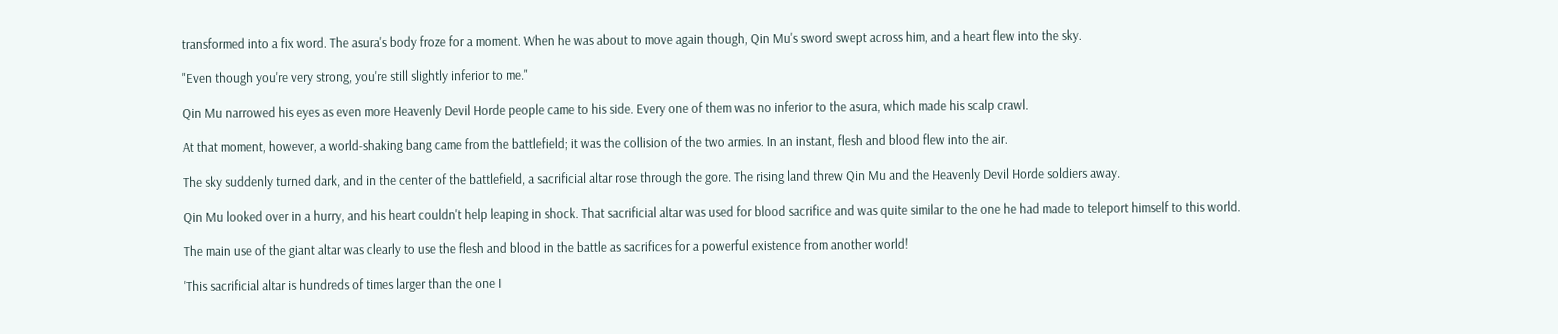transformed into a fix word. The asura's body froze for a moment. When he was about to move again though, Qin Mu's sword swept across him, and a heart flew into the sky.

"Even though you're very strong, you're still slightly inferior to me."

Qin Mu narrowed his eyes as even more Heavenly Devil Horde people came to his side. Every one of them was no inferior to the asura, which made his scalp crawl.

At that moment, however, a world-shaking bang came from the battlefield; it was the collision of the two armies. In an instant, flesh and blood flew into the air.

The sky suddenly turned dark, and in the center of the battlefield, a sacrificial altar rose through the gore. The rising land threw Qin Mu and the Heavenly Devil Horde soldiers away.

Qin Mu looked over in a hurry, and his heart couldn't help leaping in shock. That sacrificial altar was used for blood sacrifice and was quite similar to the one he had made to teleport himself to this world.

The main use of the giant altar was clearly to use the flesh and blood in the battle as sacrifices for a powerful existence from another world!

'This sacrificial altar is hundreds of times larger than the one I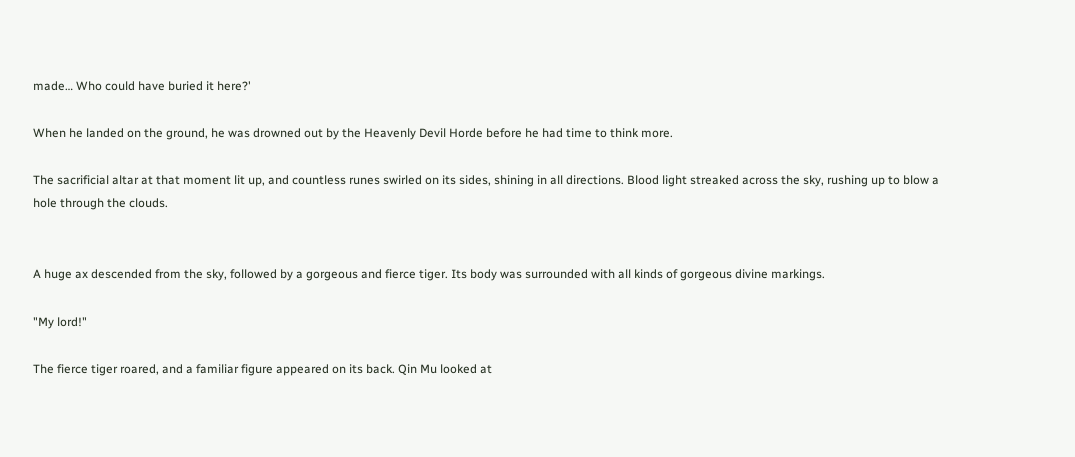made… Who could have buried it here?'

When he landed on the ground, he was drowned out by the Heavenly Devil Horde before he had time to think more.

The sacrificial altar at that moment lit up, and countless runes swirled on its sides, shining in all directions. Blood light streaked across the sky, rushing up to blow a hole through the clouds.


A huge ax descended from the sky, followed by a gorgeous and fierce tiger. Its body was surrounded with all kinds of gorgeous divine markings.

"My lord!"

The fierce tiger roared, and a familiar figure appeared on its back. Qin Mu looked at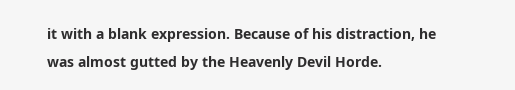it with a blank expression. Because of his distraction, he was almost gutted by the Heavenly Devil Horde.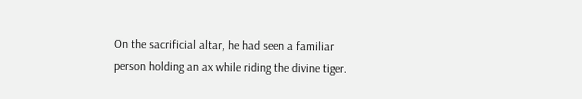On the sacrificial altar, he had seen a familiar person holding an ax while riding the divine tiger.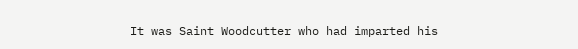It was Saint Woodcutter who had imparted his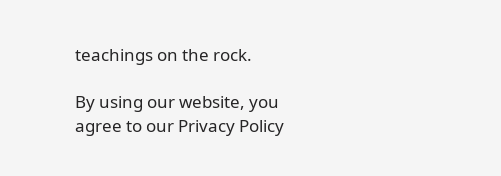teachings on the rock.

By using our website, you agree to our Privacy Policy